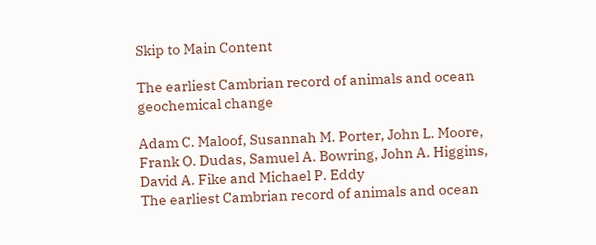Skip to Main Content

The earliest Cambrian record of animals and ocean geochemical change

Adam C. Maloof, Susannah M. Porter, John L. Moore, Frank O. Dudas, Samuel A. Bowring, John A. Higgins, David A. Fike and Michael P. Eddy
The earliest Cambrian record of animals and ocean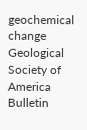geochemical change
Geological Society of America Bulletin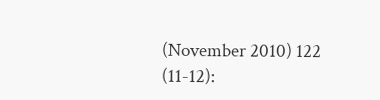(November 2010) 122 (11-12):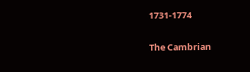1731-1774


The Cambrian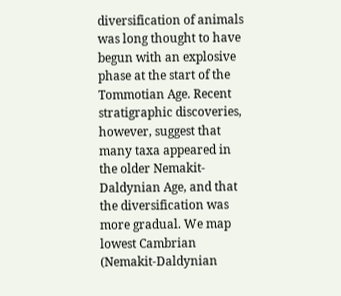diversification of animals was long thought to have begun with an explosive phase at the start of the Tommotian Age. Recent stratigraphic discoveries, however, suggest that many taxa appeared in the older Nemakit-Daldynian Age, and that the diversification was more gradual. We map lowest Cambrian (Nemakit-Daldynian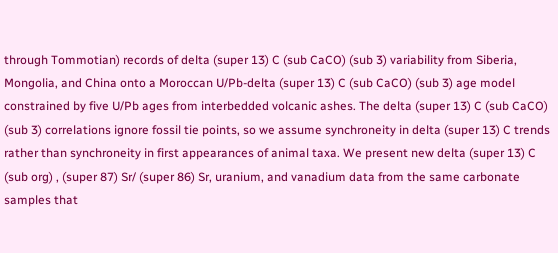through Tommotian) records of delta (super 13) C (sub CaCO) (sub 3) variability from Siberia, Mongolia, and China onto a Moroccan U/Pb-delta (super 13) C (sub CaCO) (sub 3) age model constrained by five U/Pb ages from interbedded volcanic ashes. The delta (super 13) C (sub CaCO) (sub 3) correlations ignore fossil tie points, so we assume synchroneity in delta (super 13) C trends rather than synchroneity in first appearances of animal taxa. We present new delta (super 13) C (sub org) , (super 87) Sr/ (super 86) Sr, uranium, and vanadium data from the same carbonate samples that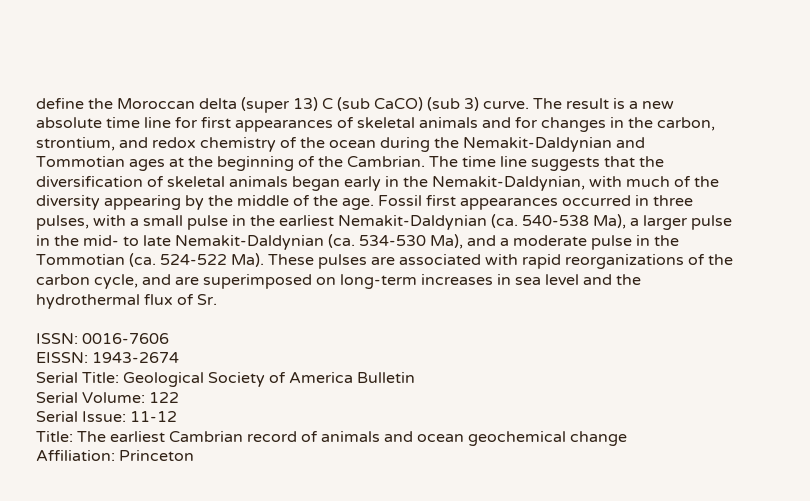define the Moroccan delta (super 13) C (sub CaCO) (sub 3) curve. The result is a new absolute time line for first appearances of skeletal animals and for changes in the carbon, strontium, and redox chemistry of the ocean during the Nemakit-Daldynian and Tommotian ages at the beginning of the Cambrian. The time line suggests that the diversification of skeletal animals began early in the Nemakit-Daldynian, with much of the diversity appearing by the middle of the age. Fossil first appearances occurred in three pulses, with a small pulse in the earliest Nemakit-Daldynian (ca. 540-538 Ma), a larger pulse in the mid- to late Nemakit-Daldynian (ca. 534-530 Ma), and a moderate pulse in the Tommotian (ca. 524-522 Ma). These pulses are associated with rapid reorganizations of the carbon cycle, and are superimposed on long-term increases in sea level and the hydrothermal flux of Sr.

ISSN: 0016-7606
EISSN: 1943-2674
Serial Title: Geological Society of America Bulletin
Serial Volume: 122
Serial Issue: 11-12
Title: The earliest Cambrian record of animals and ocean geochemical change
Affiliation: Princeton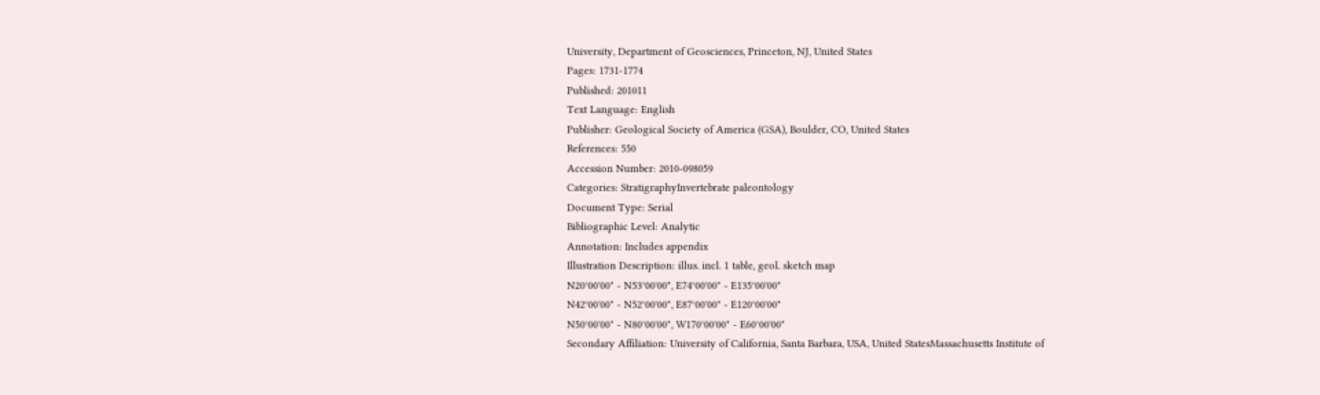University, Department of Geosciences, Princeton, NJ, United States
Pages: 1731-1774
Published: 201011
Text Language: English
Publisher: Geological Society of America (GSA), Boulder, CO, United States
References: 550
Accession Number: 2010-098059
Categories: StratigraphyInvertebrate paleontology
Document Type: Serial
Bibliographic Level: Analytic
Annotation: Includes appendix
Illustration Description: illus. incl. 1 table, geol. sketch map
N20°00'00" - N53°00'00", E74°00'00" - E135°00'00"
N42°00'00" - N52°00'00", E87°00'00" - E120°00'00"
N50°00'00" - N80°00'00", W170°00'00" - E60°00'00"
Secondary Affiliation: University of California, Santa Barbara, USA, United StatesMassachusetts Institute of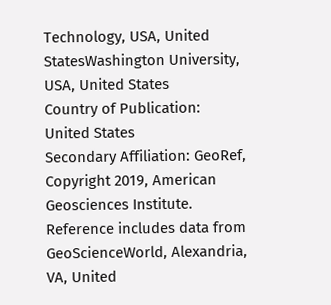Technology, USA, United StatesWashington University, USA, United States
Country of Publication: United States
Secondary Affiliation: GeoRef, Copyright 2019, American Geosciences Institute. Reference includes data from GeoScienceWorld, Alexandria, VA, United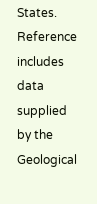States. Reference includes data supplied by the Geological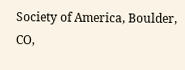Society of America, Boulder, CO,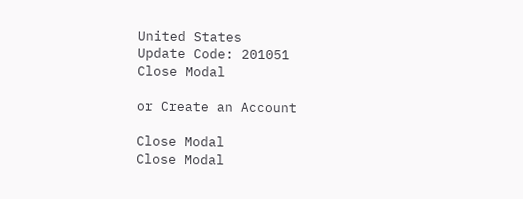United States
Update Code: 201051
Close Modal

or Create an Account

Close Modal
Close Modal